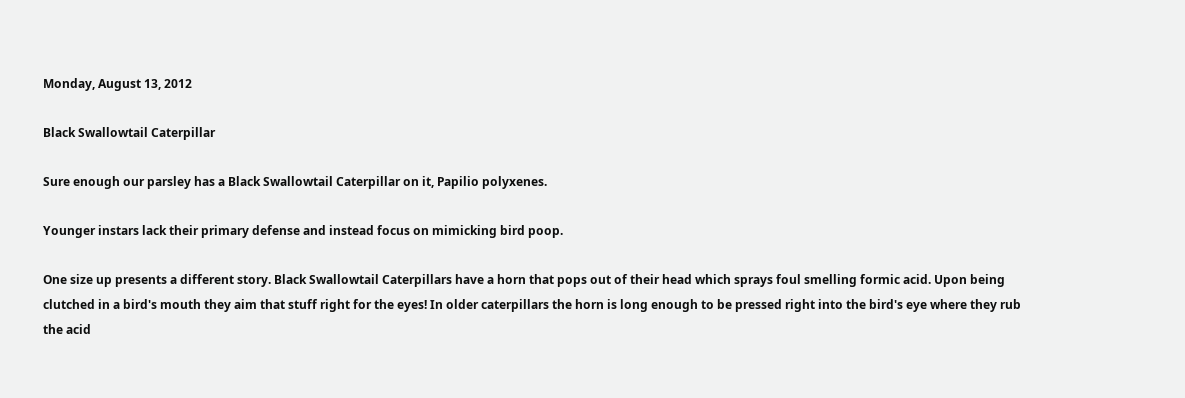Monday, August 13, 2012

Black Swallowtail Caterpillar

Sure enough our parsley has a Black Swallowtail Caterpillar on it, Papilio polyxenes.

Younger instars lack their primary defense and instead focus on mimicking bird poop.

One size up presents a different story. Black Swallowtail Caterpillars have a horn that pops out of their head which sprays foul smelling formic acid. Upon being clutched in a bird's mouth they aim that stuff right for the eyes! In older caterpillars the horn is long enough to be pressed right into the bird's eye where they rub the acid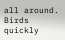all around. Birds quickly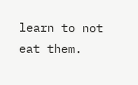learn to not eat them.